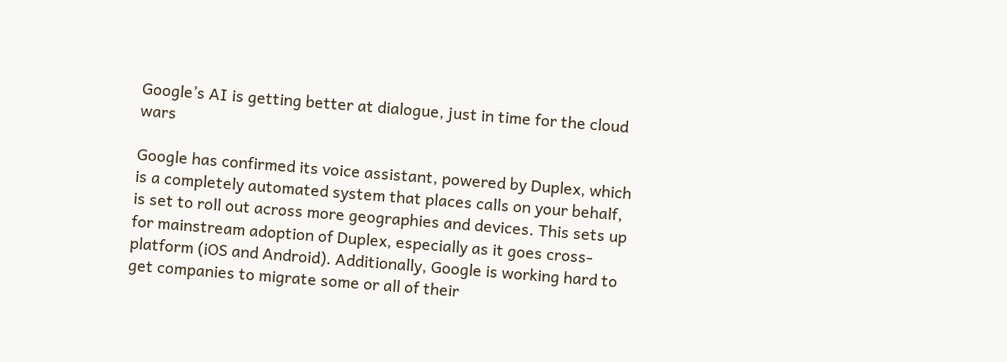Google’s AI is getting better at dialogue, just in time for the cloud wars

Google has confirmed its voice assistant, powered by Duplex, which is a completely automated system that places calls on your behalf, is set to roll out across more geographies and devices. This sets up for mainstream adoption of Duplex, especially as it goes cross-platform (iOS and Android). Additionally, Google is working hard to get companies to migrate some or all of their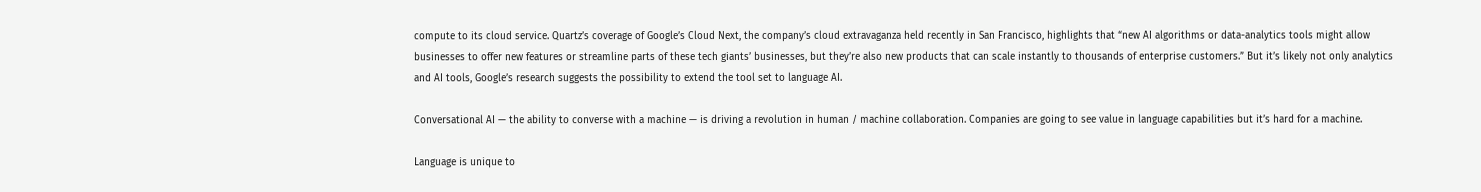compute to its cloud service. Quartz’s coverage of Google’s Cloud Next, the company’s cloud extravaganza held recently in San Francisco, highlights that “new AI algorithms or data-analytics tools might allow businesses to offer new features or streamline parts of these tech giants’ businesses, but they’re also new products that can scale instantly to thousands of enterprise customers.” But it’s likely not only analytics and AI tools, Google’s research suggests the possibility to extend the tool set to language AI.

Conversational AI — the ability to converse with a machine — is driving a revolution in human / machine collaboration. Companies are going to see value in language capabilities but it’s hard for a machine.

Language is unique to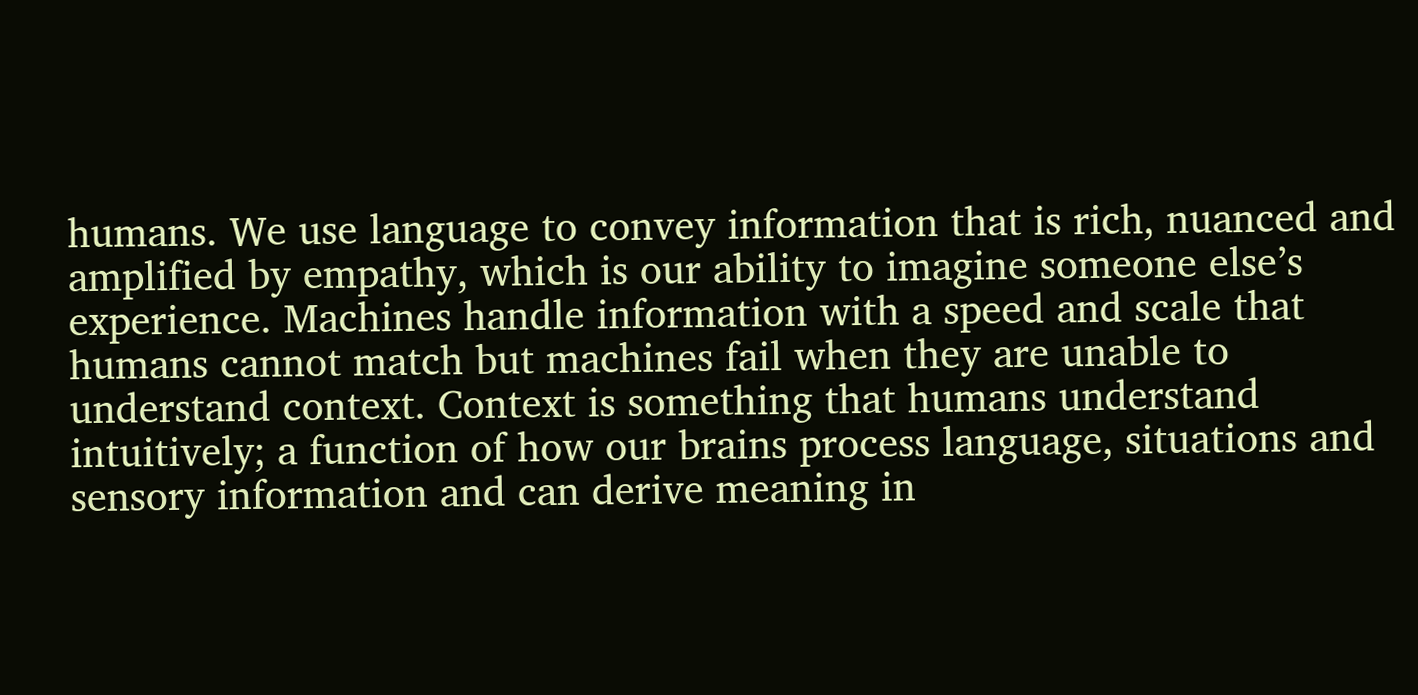humans. We use language to convey information that is rich, nuanced and amplified by empathy, which is our ability to imagine someone else’s experience. Machines handle information with a speed and scale that humans cannot match but machines fail when they are unable to understand context. Context is something that humans understand intuitively; a function of how our brains process language, situations and sensory information and can derive meaning in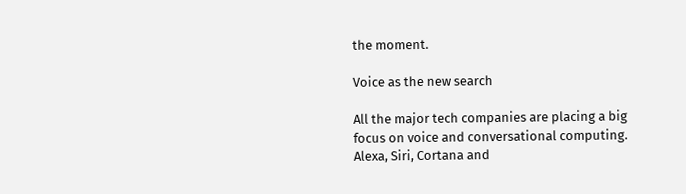the moment.

Voice as the new search

All the major tech companies are placing a big focus on voice and conversational computing. Alexa, Siri, Cortana and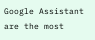Google Assistant are the most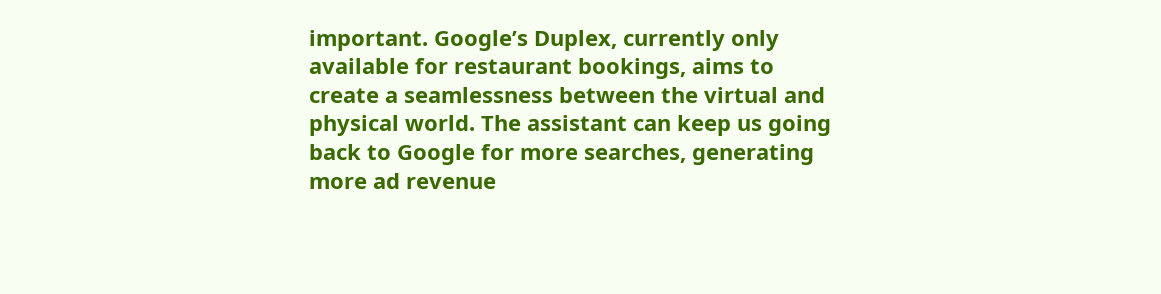important. Google’s Duplex, currently only available for restaurant bookings, aims to create a seamlessness between the virtual and physical world. The assistant can keep us going back to Google for more searches, generating more ad revenue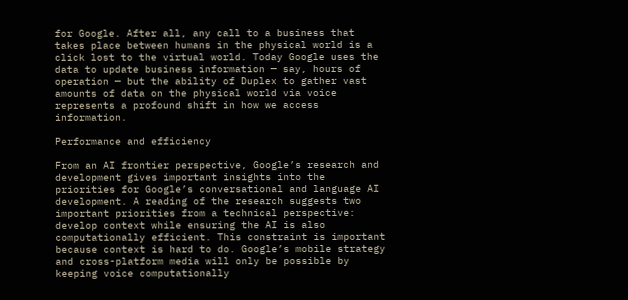for Google. After all, any call to a business that takes place between humans in the physical world is a click lost to the virtual world. Today Google uses the data to update business information — say, hours of operation — but the ability of Duplex to gather vast amounts of data on the physical world via voice represents a profound shift in how we access information.

Performance and efficiency

From an AI frontier perspective, Google’s research and development gives important insights into the priorities for Google’s conversational and language AI development. A reading of the research suggests two important priorities from a technical perspective: develop context while ensuring the AI is also computationally efficient. This constraint is important because context is hard to do. Google’s mobile strategy and cross-platform media will only be possible by keeping voice computationally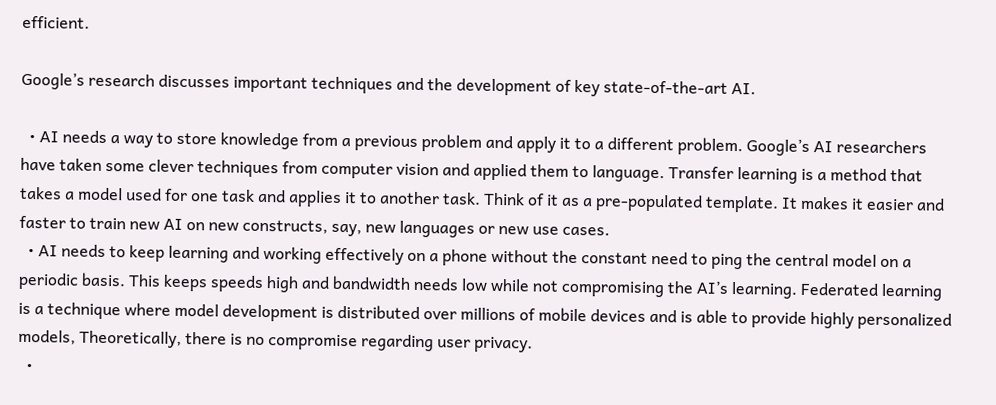efficient.

Google’s research discusses important techniques and the development of key state-of-the-art AI.

  • AI needs a way to store knowledge from a previous problem and apply it to a different problem. Google’s AI researchers have taken some clever techniques from computer vision and applied them to language. Transfer learning is a method that takes a model used for one task and applies it to another task. Think of it as a pre-populated template. It makes it easier and faster to train new AI on new constructs, say, new languages or new use cases.
  • AI needs to keep learning and working effectively on a phone without the constant need to ping the central model on a periodic basis. This keeps speeds high and bandwidth needs low while not compromising the AI’s learning. Federated learning is a technique where model development is distributed over millions of mobile devices and is able to provide highly personalized models, Theoretically, there is no compromise regarding user privacy.
  •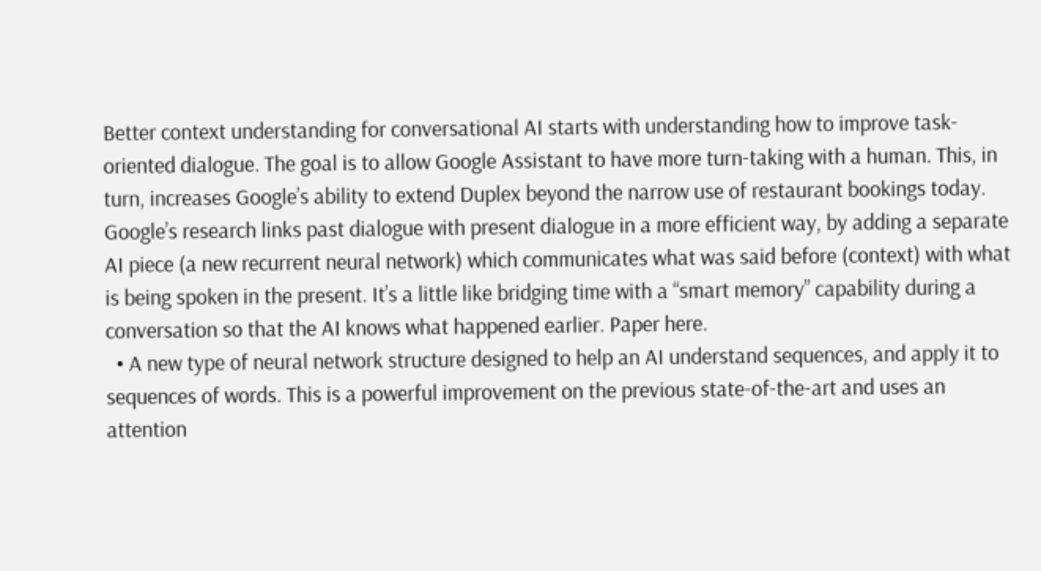Better context understanding for conversational AI starts with understanding how to improve task-oriented dialogue. The goal is to allow Google Assistant to have more turn-taking with a human. This, in turn, increases Google’s ability to extend Duplex beyond the narrow use of restaurant bookings today. Google’s research links past dialogue with present dialogue in a more efficient way, by adding a separate AI piece (a new recurrent neural network) which communicates what was said before (context) with what is being spoken in the present. It’s a little like bridging time with a “smart memory” capability during a conversation so that the AI knows what happened earlier. Paper here.
  • A new type of neural network structure designed to help an AI understand sequences, and apply it to sequences of words. This is a powerful improvement on the previous state-of-the-art and uses an attention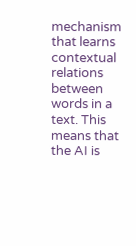mechanism that learns contextual relations between words in a text. This means that the AI is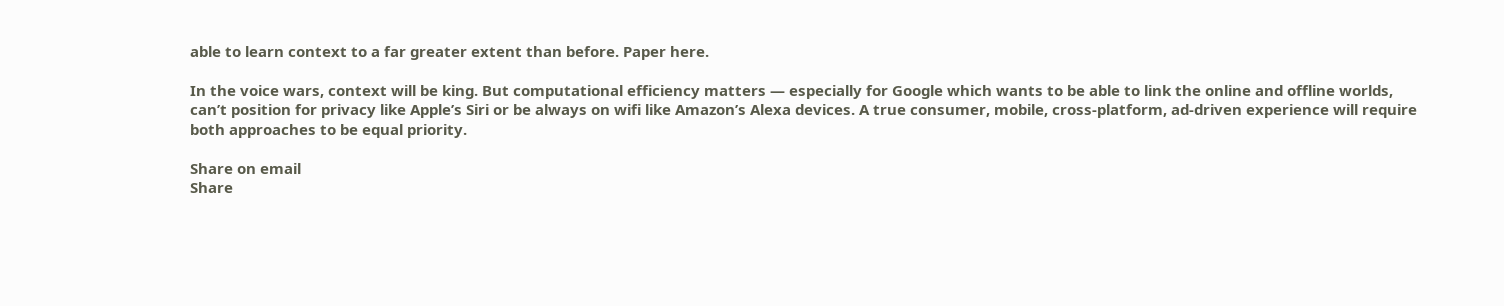able to learn context to a far greater extent than before. Paper here.

In the voice wars, context will be king. But computational efficiency matters — especially for Google which wants to be able to link the online and offline worlds, can’t position for privacy like Apple’s Siri or be always on wifi like Amazon’s Alexa devices. A true consumer, mobile, cross-platform, ad-driven experience will require both approaches to be equal priority.

Share on email
Share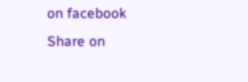on facebook
Share on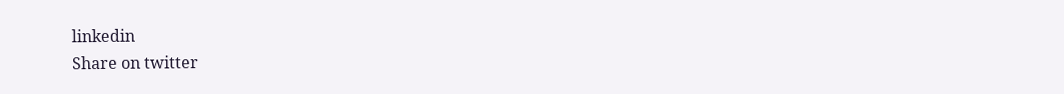linkedin
Share on twitter